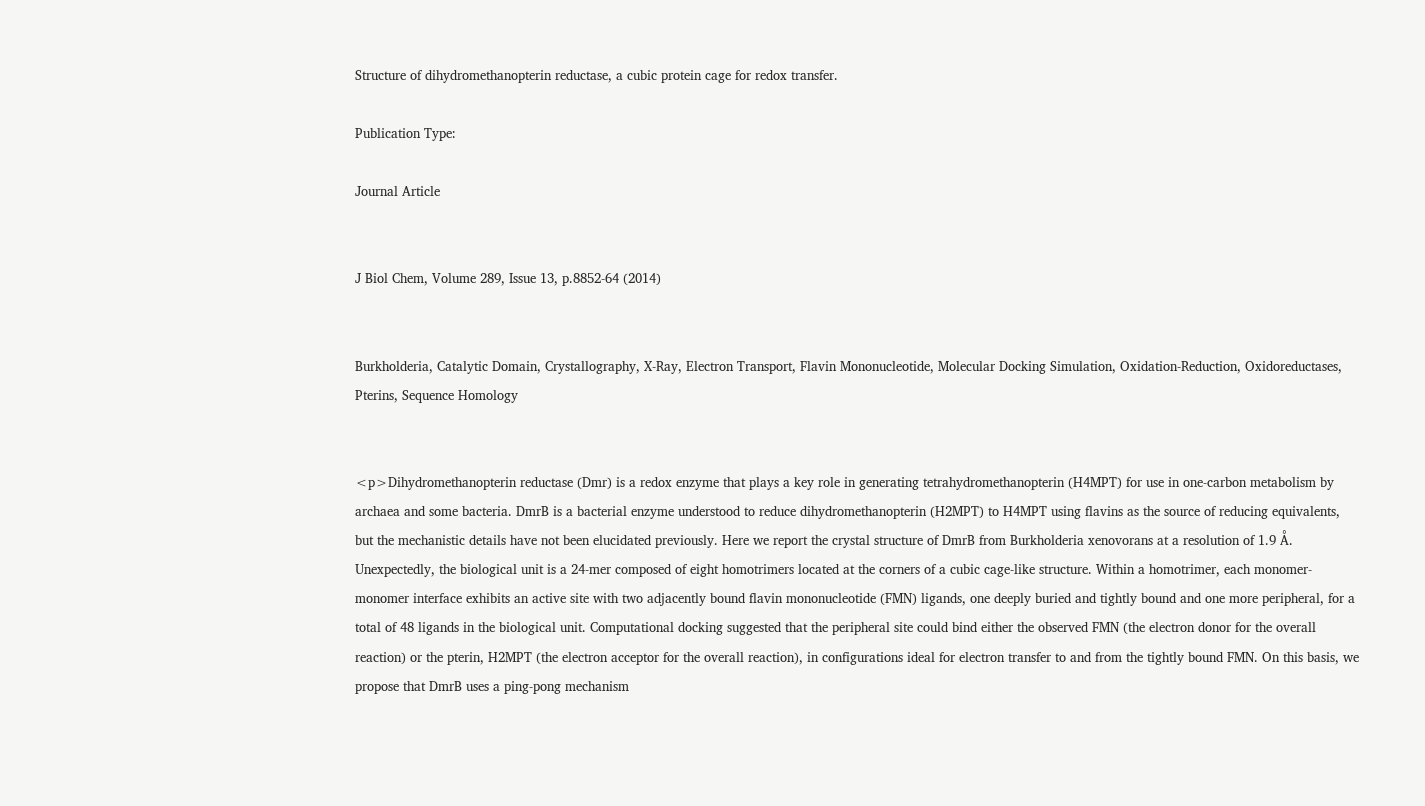Structure of dihydromethanopterin reductase, a cubic protein cage for redox transfer.

Publication Type:

Journal Article


J Biol Chem, Volume 289, Issue 13, p.8852-64 (2014)


Burkholderia, Catalytic Domain, Crystallography, X-Ray, Electron Transport, Flavin Mononucleotide, Molecular Docking Simulation, Oxidation-Reduction, Oxidoreductases, Pterins, Sequence Homology


<p>Dihydromethanopterin reductase (Dmr) is a redox enzyme that plays a key role in generating tetrahydromethanopterin (H4MPT) for use in one-carbon metabolism by archaea and some bacteria. DmrB is a bacterial enzyme understood to reduce dihydromethanopterin (H2MPT) to H4MPT using flavins as the source of reducing equivalents, but the mechanistic details have not been elucidated previously. Here we report the crystal structure of DmrB from Burkholderia xenovorans at a resolution of 1.9 Å. Unexpectedly, the biological unit is a 24-mer composed of eight homotrimers located at the corners of a cubic cage-like structure. Within a homotrimer, each monomer-monomer interface exhibits an active site with two adjacently bound flavin mononucleotide (FMN) ligands, one deeply buried and tightly bound and one more peripheral, for a total of 48 ligands in the biological unit. Computational docking suggested that the peripheral site could bind either the observed FMN (the electron donor for the overall reaction) or the pterin, H2MPT (the electron acceptor for the overall reaction), in configurations ideal for electron transfer to and from the tightly bound FMN. On this basis, we propose that DmrB uses a ping-pong mechanism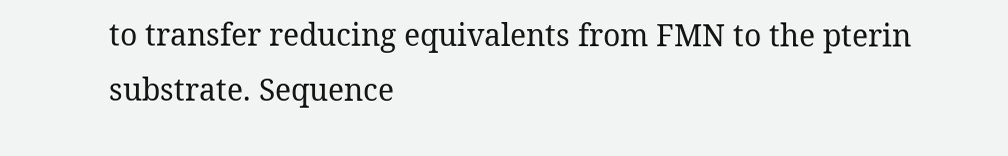to transfer reducing equivalents from FMN to the pterin substrate. Sequence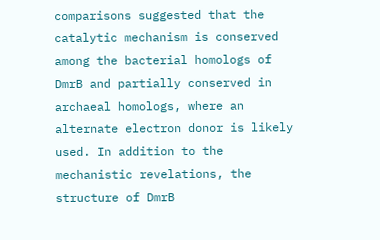comparisons suggested that the catalytic mechanism is conserved among the bacterial homologs of DmrB and partially conserved in archaeal homologs, where an alternate electron donor is likely used. In addition to the mechanistic revelations, the structure of DmrB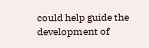could help guide the development of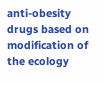anti-obesity drugs based on modification of the ecology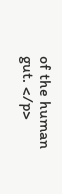of the human gut. </p>